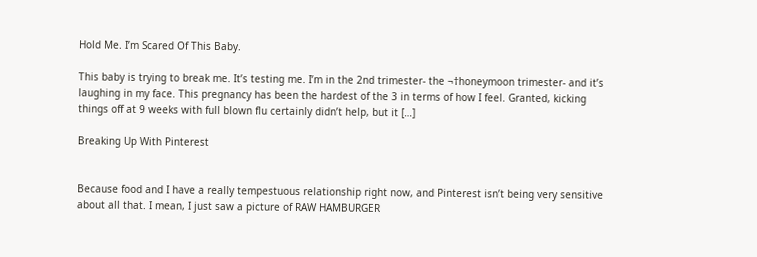Hold Me. I’m Scared Of This Baby.

This baby is trying to break me. It’s testing me. I’m in the 2nd trimester- the ¬†honeymoon trimester- and it’s laughing in my face. This pregnancy has been the hardest of the 3 in terms of how I feel. Granted, kicking things off at 9 weeks with full blown flu certainly didn’t help, but it […]

Breaking Up With Pinterest


Because food and I have a really tempestuous relationship right now, and Pinterest isn’t being very sensitive about all that. I mean, I just saw a picture of RAW HAMBURGER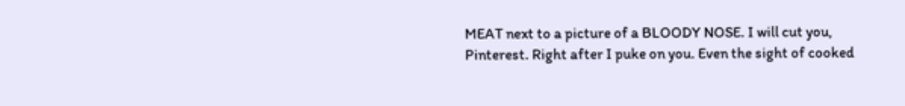MEAT next to a picture of a BLOODY NOSE. I will cut you, Pinterest. Right after I puke on you. Even the sight of cooked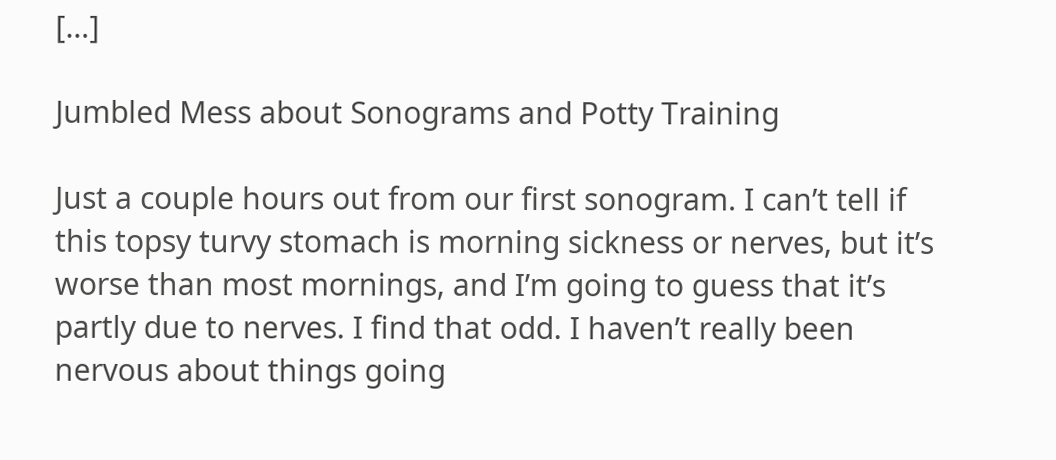[…]

Jumbled Mess about Sonograms and Potty Training

Just a couple hours out from our first sonogram. I can’t tell if this topsy turvy stomach is morning sickness or nerves, but it’s worse than most mornings, and I’m going to guess that it’s partly due to nerves. I find that odd. I haven’t really been nervous about things going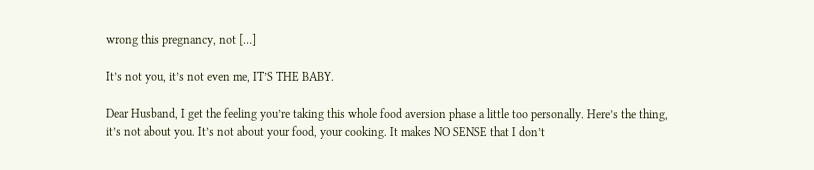wrong this pregnancy, not […]

It’s not you, it’s not even me, IT’S THE BABY.

Dear Husband, I get the feeling you’re taking this whole food aversion phase a little too personally. Here’s the thing, it’s not about you. It’s not about your food, your cooking. It makes NO SENSE that I don’t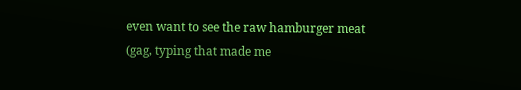even want to see the raw hamburger meat (gag, typing that made me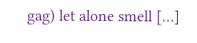gag) let alone smell […]